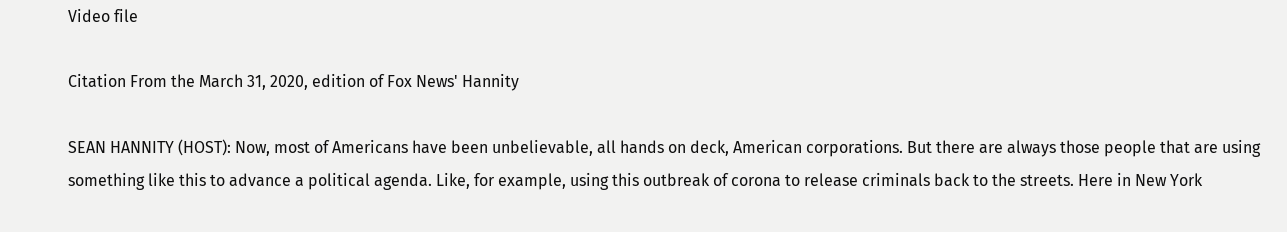Video file

Citation From the March 31, 2020, edition of Fox News' Hannity

SEAN HANNITY (HOST): Now, most of Americans have been unbelievable, all hands on deck, American corporations. But there are always those people that are using something like this to advance a political agenda. Like, for example, using this outbreak of corona to release criminals back to the streets. Here in New York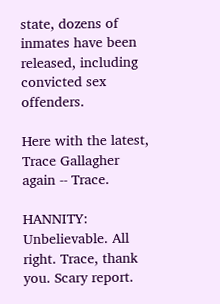state, dozens of inmates have been released, including convicted sex offenders.

Here with the latest, Trace Gallagher again -- Trace.

HANNITY: Unbelievable. All right. Trace, thank you. Scary report.